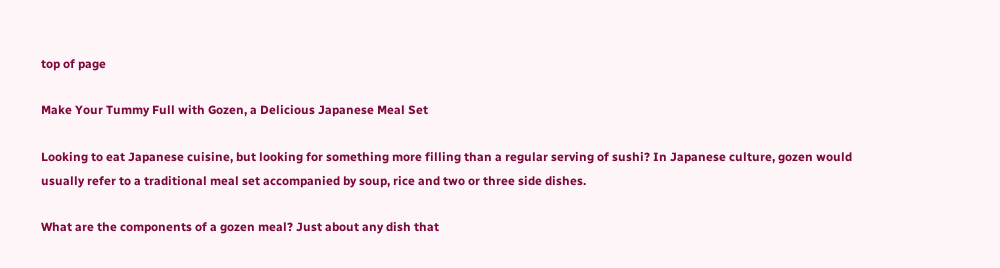top of page

Make Your Tummy Full with Gozen, a Delicious Japanese Meal Set

Looking to eat Japanese cuisine, but looking for something more filling than a regular serving of sushi? In Japanese culture, gozen would usually refer to a traditional meal set accompanied by soup, rice and two or three side dishes.

What are the components of a gozen meal? Just about any dish that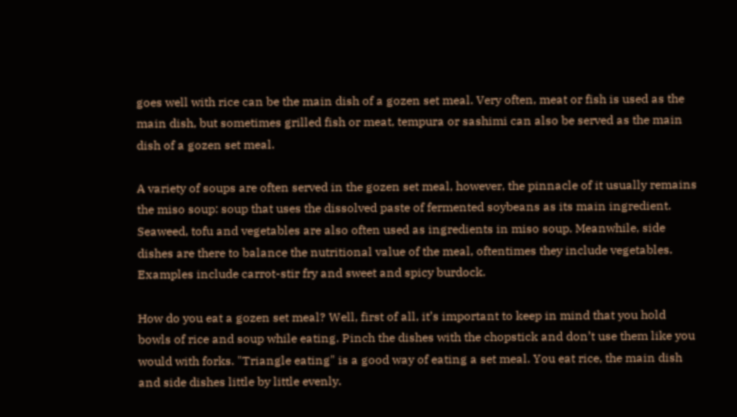goes well with rice can be the main dish of a gozen set meal. Very often, meat or fish is used as the main dish, but sometimes grilled fish or meat, tempura or sashimi can also be served as the main dish of a gozen set meal.

A variety of soups are often served in the gozen set meal, however, the pinnacle of it usually remains the miso soup: soup that uses the dissolved paste of fermented soybeans as its main ingredient. Seaweed, tofu and vegetables are also often used as ingredients in miso soup. Meanwhile, side dishes are there to balance the nutritional value of the meal, oftentimes they include vegetables. Examples include carrot-stir fry and sweet and spicy burdock.

How do you eat a gozen set meal? Well, first of all, it’s important to keep in mind that you hold bowls of rice and soup while eating. Pinch the dishes with the chopstick and don’t use them like you would with forks. "Triangle eating" is a good way of eating a set meal. You eat rice, the main dish and side dishes little by little evenly.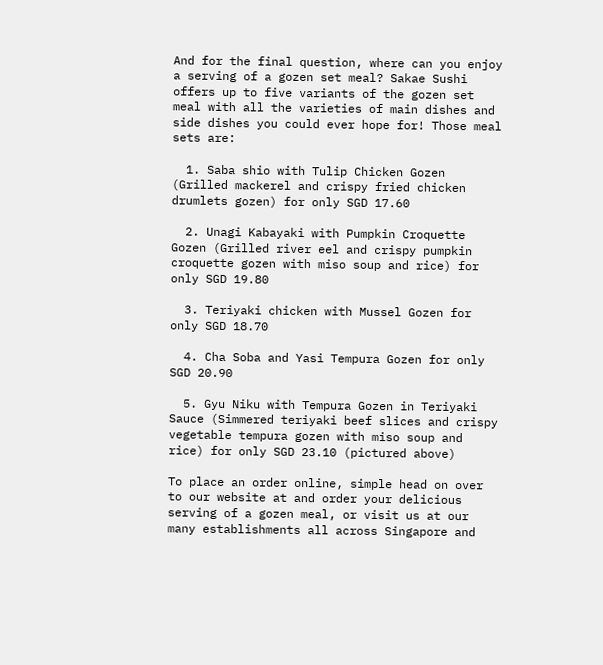And for the final question, where can you enjoy a serving of a gozen set meal? Sakae Sushi offers up to five variants of the gozen set meal with all the varieties of main dishes and side dishes you could ever hope for! Those meal sets are:

  1. Saba shio with Tulip Chicken Gozen (Grilled mackerel and crispy fried chicken drumlets gozen) for only SGD 17.60

  2. Unagi Kabayaki with Pumpkin Croquette Gozen (Grilled river eel and crispy pumpkin croquette gozen with miso soup and rice) for only SGD 19.80

  3. Teriyaki chicken with Mussel Gozen for only SGD 18.70

  4. Cha Soba and Yasi Tempura Gozen for only SGD 20.90

  5. Gyu Niku with Tempura Gozen in Teriyaki Sauce (Simmered teriyaki beef slices and crispy vegetable tempura gozen with miso soup and rice) for only SGD 23.10 (pictured above)

To place an order online, simple head on over to our website at and order your delicious serving of a gozen meal, or visit us at our many establishments all across Singapore and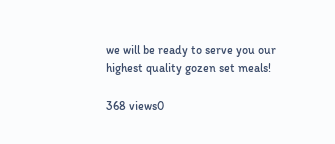we will be ready to serve you our highest quality gozen set meals!

368 views0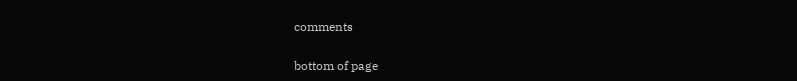comments


bottom of page